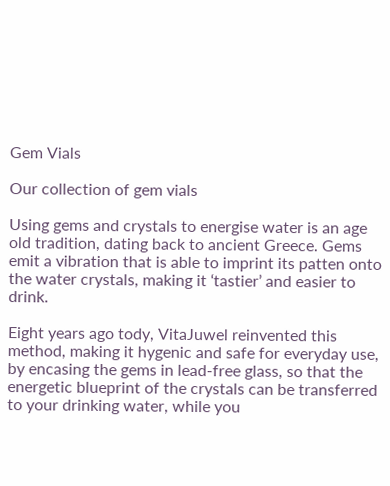Gem Vials

Our collection of gem vials

Using gems and crystals to energise water is an age old tradition, dating back to ancient Greece. Gems emit a vibration that is able to imprint its patten onto the water crystals, making it ‘tastier’ and easier to drink.

Eight years ago tody, VitaJuwel reinvented this method, making it hygenic and safe for everyday use, by encasing the gems in lead-free glass, so that the energetic blueprint of the crystals can be transferred to your drinking water, while you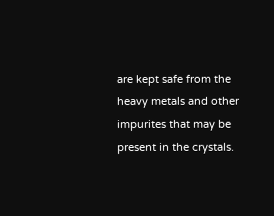are kept safe from the heavy metals and other impurites that may be present in the crystals.